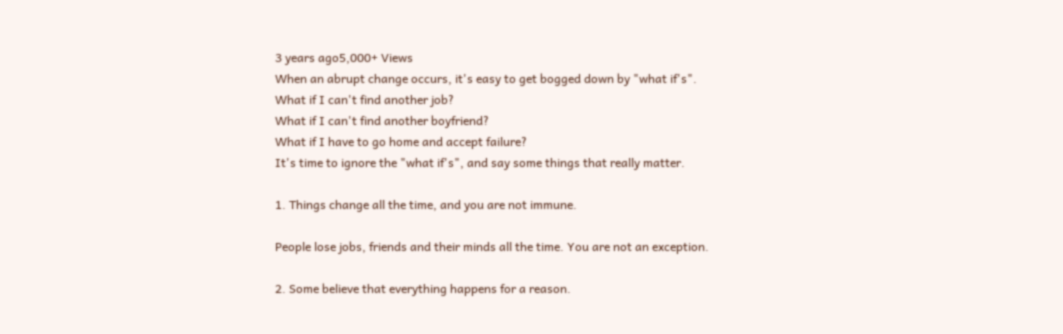3 years ago5,000+ Views
When an abrupt change occurs, it's easy to get bogged down by "what if's".
What if I can't find another job?
What if I can't find another boyfriend?
What if I have to go home and accept failure?
It's time to ignore the "what if's", and say some things that really matter.

1. Things change all the time, and you are not immune.

People lose jobs, friends and their minds all the time. You are not an exception.

2. Some believe that everything happens for a reason.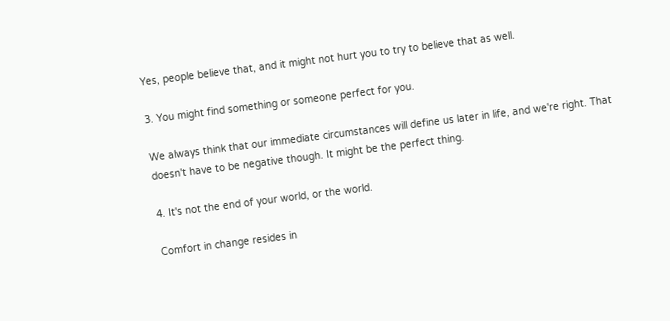Yes, people believe that, and it might not hurt you to try to believe that as well.

3. You might find something or someone perfect for you.

We always think that our immediate circumstances will define us later in life, and we're right. That doesn't have to be negative though. It might be the perfect thing.

4. It's not the end of your world, or the world.

Comfort in change resides in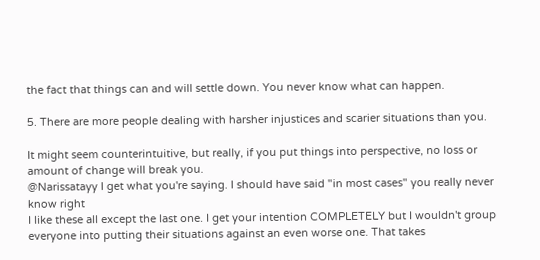the fact that things can and will settle down. You never know what can happen.

5. There are more people dealing with harsher injustices and scarier situations than you.

It might seem counterintuitive, but really, if you put things into perspective, no loss or amount of change will break you.
@Narissatayy I get what you're saying. I should have said "in most cases" you really never know right
I like these all except the last one. I get your intention COMPLETELY but I wouldn't group everyone into putting their situations against an even worse one. That takes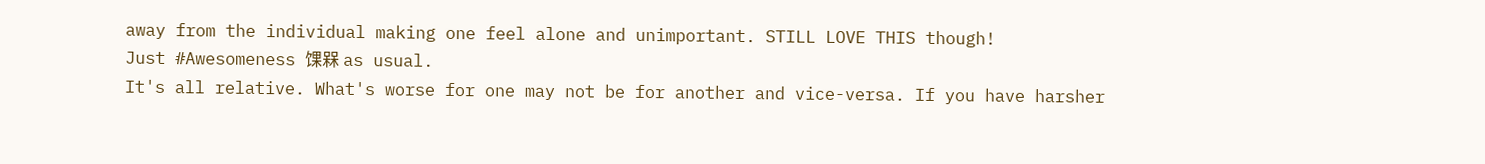away from the individual making one feel alone and unimportant. STILL LOVE THIS though!
Just #Awesomeness 馃槑 as usual.
It's all relative. What's worse for one may not be for another and vice-versa. If you have harsher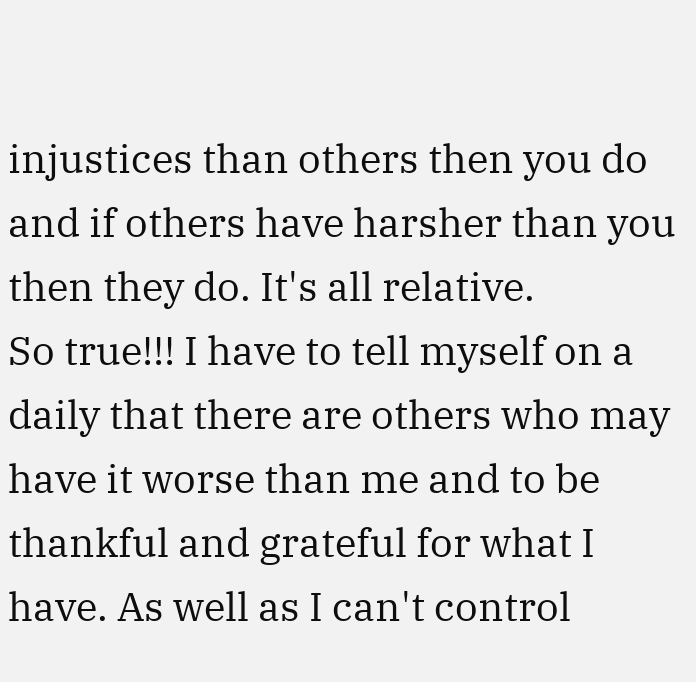injustices than others then you do and if others have harsher than you then they do. It's all relative.
So true!!! I have to tell myself on a daily that there are others who may have it worse than me and to be thankful and grateful for what I have. As well as I can't control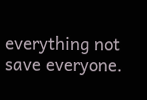everything not save everyone.